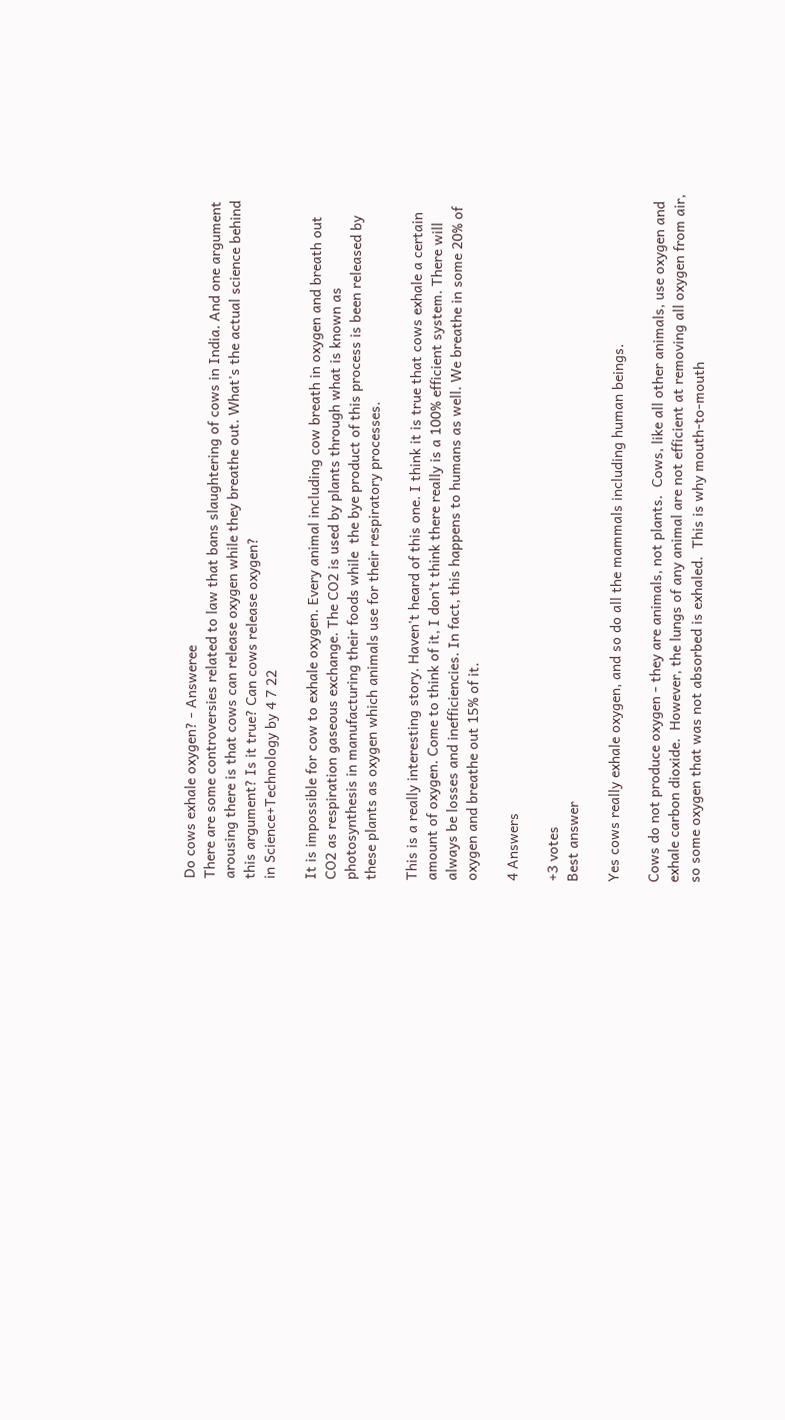Do cows exhale oxygen? - Answeree
There are some controversies related to law that bans slaughtering of cows in India. And one argument arousing there is that cows can release oxygen while they breathe out. What's the actual science behind this argument? Is it true? Can cows release oxygen?
in Science+Technology by 4 7 22

It is impossible for cow to exhale oxygen. Every animal including cow breath in oxygen and breath out CO2 as respiration gaseous exchange. The CO2 is used by plants through what is known as photosynthesis in manufacturing their foods while  the bye product of this process is been released by these plants as oxygen which animals use for their respiratory processes.

This is a really interesting story. Haven't heard of this one. I think it is true that cows exhale a certain amount of oxygen. Come to think of it, I don't think there really is a 100% efficient system. There will always be losses and inefficiencies. In fact, this happens to humans as well. We breathe in some 20% of oxygen and breathe out 15% of it.

4 Answers

+3 votes
Best answer

Yes cows really exhale oxygen, and so do all the mammals including human beings.

Cows do not produce oxygen - they are animals, not plants.  Cows, like all other animals, use oxygen and exhale carbon dioxide.  However, the lungs of any animal are not efficient at removing all oxygen from air, so some oxygen that was not absorbed is exhaled.  This is why mouth-to-mouth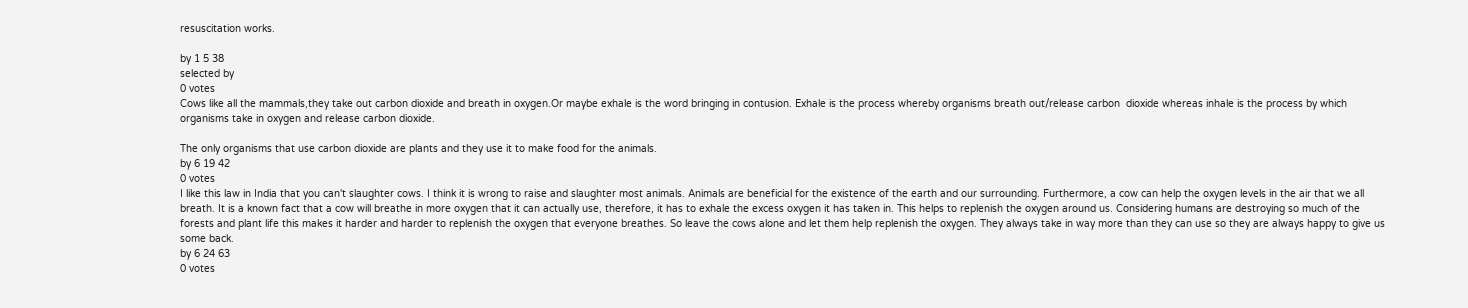resuscitation works.

by 1 5 38
selected by
0 votes
Cows like all the mammals,they take out carbon dioxide and breath in oxygen.Or maybe exhale is the word bringing in contusion. Exhale is the process whereby organisms breath out/release carbon  dioxide whereas inhale is the process by which organisms take in oxygen and release carbon dioxide.

The only organisms that use carbon dioxide are plants and they use it to make food for the animals.
by 6 19 42
0 votes
I like this law in India that you can't slaughter cows. I think it is wrong to raise and slaughter most animals. Animals are beneficial for the existence of the earth and our surrounding. Furthermore, a cow can help the oxygen levels in the air that we all breath. It is a known fact that a cow will breathe in more oxygen that it can actually use, therefore, it has to exhale the excess oxygen it has taken in. This helps to replenish the oxygen around us. Considering humans are destroying so much of the forests and plant life this makes it harder and harder to replenish the oxygen that everyone breathes. So leave the cows alone and let them help replenish the oxygen. They always take in way more than they can use so they are always happy to give us some back.
by 6 24 63
0 votes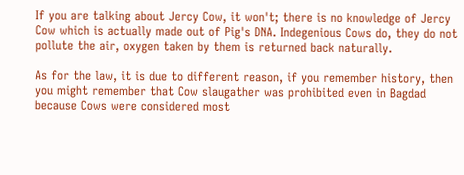If you are talking about Jercy Cow, it won't; there is no knowledge of Jercy Cow which is actually made out of Pig's DNA. Indegenious Cows do, they do not pollute the air, oxygen taken by them is returned back naturally.

As for the law, it is due to different reason, if you remember history, then you might remember that Cow slaugather was prohibited even in Bagdad because Cows were considered most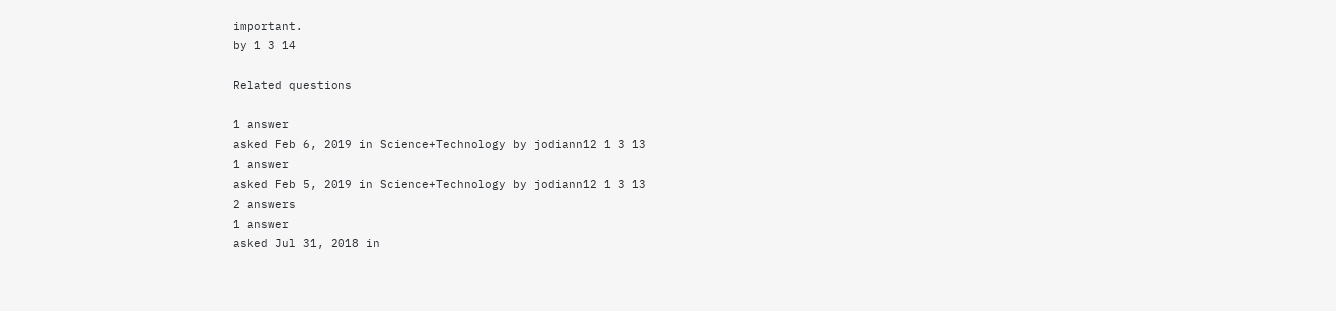important.
by 1 3 14

Related questions

1 answer
asked Feb 6, 2019 in Science+Technology by jodiann12 1 3 13
1 answer
asked Feb 5, 2019 in Science+Technology by jodiann12 1 3 13
2 answers
1 answer
asked Jul 31, 2018 in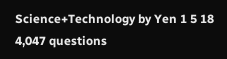Science+Technology by Yen 1 5 18
4,047 questions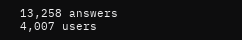13,258 answers
4,007 users